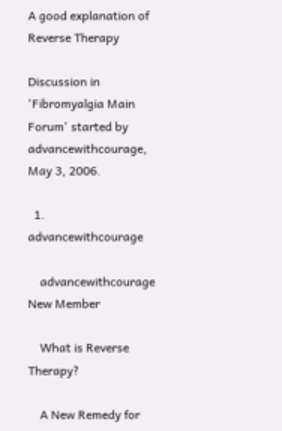A good explanation of Reverse Therapy

Discussion in 'Fibromyalgia Main Forum' started by advancewithcourage, May 3, 2006.

  1. advancewithcourage

    advancewithcourage New Member

    What is Reverse Therapy?

    A New Remedy for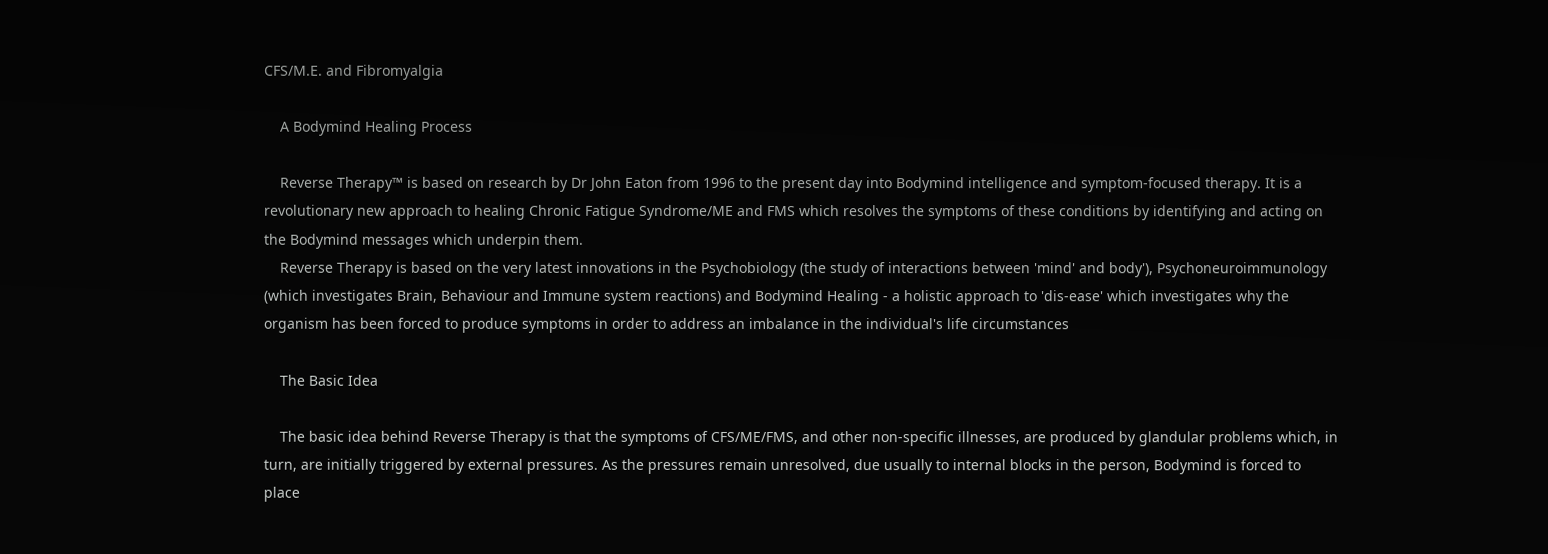CFS/M.E. and Fibromyalgia

    A Bodymind Healing Process

    Reverse Therapy™ is based on research by Dr John Eaton from 1996 to the present day into Bodymind intelligence and symptom-focused therapy. It is a revolutionary new approach to healing Chronic Fatigue Syndrome/ME and FMS which resolves the symptoms of these conditions by identifying and acting on the Bodymind messages which underpin them.
    Reverse Therapy is based on the very latest innovations in the Psychobiology (the study of interactions between 'mind' and body'), Psychoneuroimmunology (which investigates Brain, Behaviour and Immune system reactions) and Bodymind Healing - a holistic approach to 'dis-ease' which investigates why the organism has been forced to produce symptoms in order to address an imbalance in the individual's life circumstances

    The Basic Idea

    The basic idea behind Reverse Therapy is that the symptoms of CFS/ME/FMS, and other non-specific illnesses, are produced by glandular problems which, in turn, are initially triggered by external pressures. As the pressures remain unresolved, due usually to internal blocks in the person, Bodymind is forced to place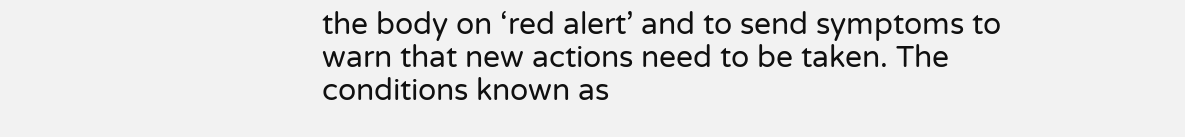the body on ‘red alert’ and to send symptoms to warn that new actions need to be taken. The conditions known as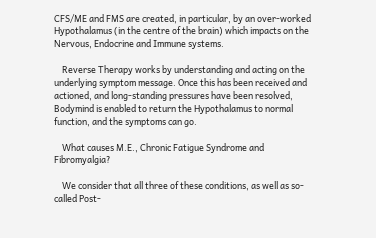CFS/ME and FMS are created, in particular, by an over-worked Hypothalamus (in the centre of the brain) which impacts on the Nervous, Endocrine and Immune systems.

    Reverse Therapy works by understanding and acting on the underlying symptom message. Once this has been received and actioned, and long-standing pressures have been resolved, Bodymind is enabled to return the Hypothalamus to normal function, and the symptoms can go.

    What causes M.E., Chronic Fatigue Syndrome and Fibromyalgia?

    We consider that all three of these conditions, as well as so-called Post-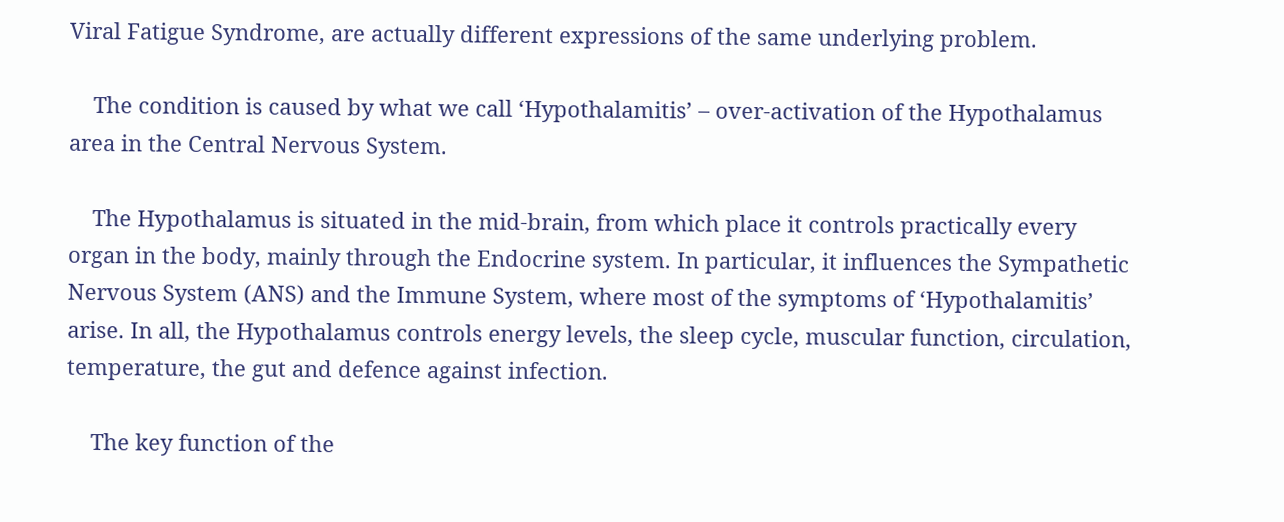Viral Fatigue Syndrome, are actually different expressions of the same underlying problem.

    The condition is caused by what we call ‘Hypothalamitis’ – over-activation of the Hypothalamus area in the Central Nervous System.

    The Hypothalamus is situated in the mid-brain, from which place it controls practically every organ in the body, mainly through the Endocrine system. In particular, it influences the Sympathetic Nervous System (ANS) and the Immune System, where most of the symptoms of ‘Hypothalamitis’ arise. In all, the Hypothalamus controls energy levels, the sleep cycle, muscular function, circulation, temperature, the gut and defence against infection.

    The key function of the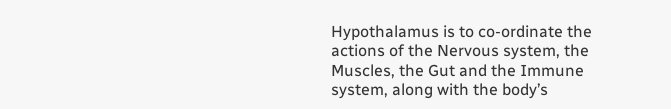Hypothalamus is to co-ordinate the actions of the Nervous system, the Muscles, the Gut and the Immune system, along with the body’s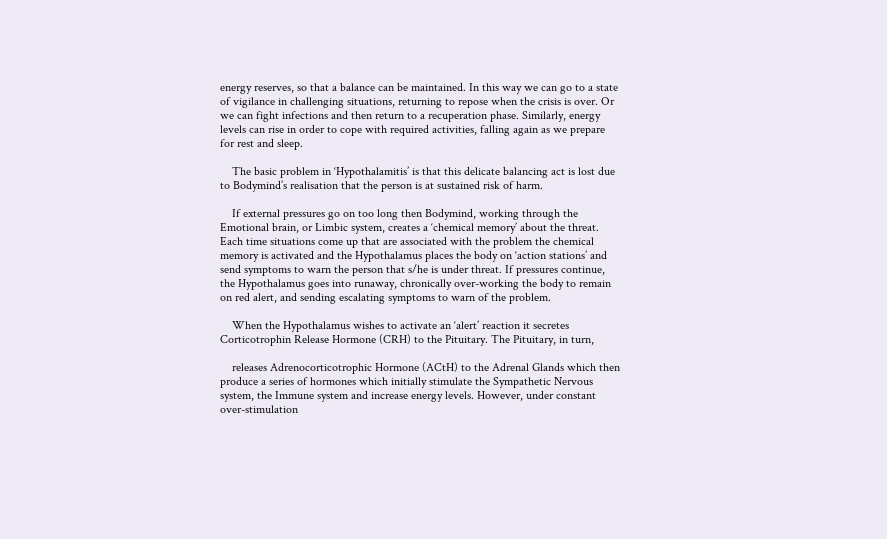energy reserves, so that a balance can be maintained. In this way we can go to a state of vigilance in challenging situations, returning to repose when the crisis is over. Or we can fight infections and then return to a recuperation phase. Similarly, energy levels can rise in order to cope with required activities, falling again as we prepare for rest and sleep.

    The basic problem in ‘Hypothalamitis’ is that this delicate balancing act is lost due to Bodymind’s realisation that the person is at sustained risk of harm.

    If external pressures go on too long then Bodymind, working through the Emotional brain, or Limbic system, creates a ‘chemical memory’ about the threat. Each time situations come up that are associated with the problem the chemical memory is activated and the Hypothalamus places the body on ‘action stations’ and send symptoms to warn the person that s/he is under threat. If pressures continue, the Hypothalamus goes into runaway, chronically over-working the body to remain on red alert, and sending escalating symptoms to warn of the problem.

    When the Hypothalamus wishes to activate an ‘alert’ reaction it secretes Corticotrophin Release Hormone (CRH) to the Pituitary. The Pituitary, in turn,

    releases Adrenocorticotrophic Hormone (ACtH) to the Adrenal Glands which then produce a series of hormones which initially stimulate the Sympathetic Nervous system, the Immune system and increase energy levels. However, under constant over-stimulation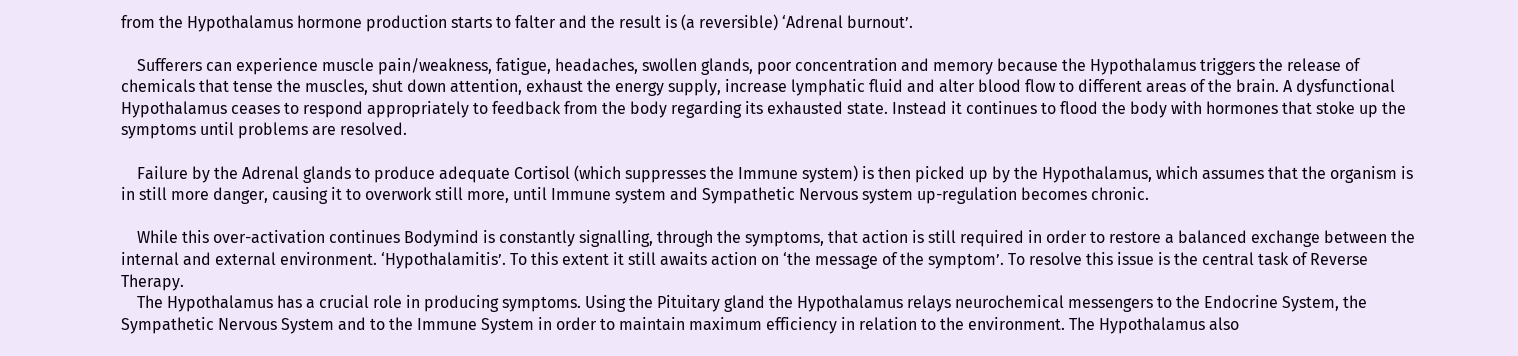from the Hypothalamus hormone production starts to falter and the result is (a reversible) ‘Adrenal burnout’.

    Sufferers can experience muscle pain/weakness, fatigue, headaches, swollen glands, poor concentration and memory because the Hypothalamus triggers the release of chemicals that tense the muscles, shut down attention, exhaust the energy supply, increase lymphatic fluid and alter blood flow to different areas of the brain. A dysfunctional Hypothalamus ceases to respond appropriately to feedback from the body regarding its exhausted state. Instead it continues to flood the body with hormones that stoke up the symptoms until problems are resolved.

    Failure by the Adrenal glands to produce adequate Cortisol (which suppresses the Immune system) is then picked up by the Hypothalamus, which assumes that the organism is in still more danger, causing it to overwork still more, until Immune system and Sympathetic Nervous system up-regulation becomes chronic.

    While this over-activation continues Bodymind is constantly signalling, through the symptoms, that action is still required in order to restore a balanced exchange between the internal and external environment. ‘Hypothalamitis’. To this extent it still awaits action on ‘the message of the symptom’. To resolve this issue is the central task of Reverse Therapy.
    The Hypothalamus has a crucial role in producing symptoms. Using the Pituitary gland the Hypothalamus relays neurochemical messengers to the Endocrine System, the Sympathetic Nervous System and to the Immune System in order to maintain maximum efficiency in relation to the environment. The Hypothalamus also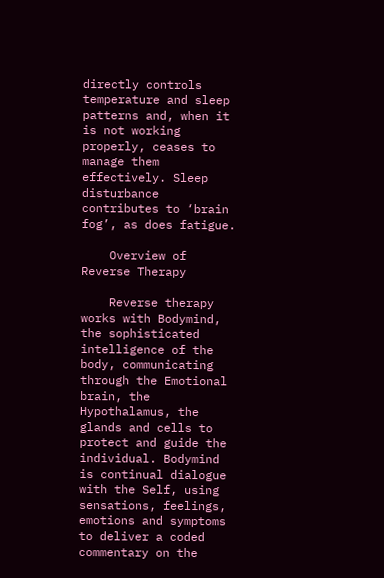directly controls temperature and sleep patterns and, when it is not working properly, ceases to manage them effectively. Sleep disturbance contributes to ‘brain fog’, as does fatigue.

    Overview of Reverse Therapy

    Reverse therapy works with Bodymind, the sophisticated intelligence of the body, communicating through the Emotional brain, the Hypothalamus, the glands and cells to protect and guide the individual. Bodymind is continual dialogue with the Self, using sensations, feelings, emotions and symptoms to deliver a coded commentary on the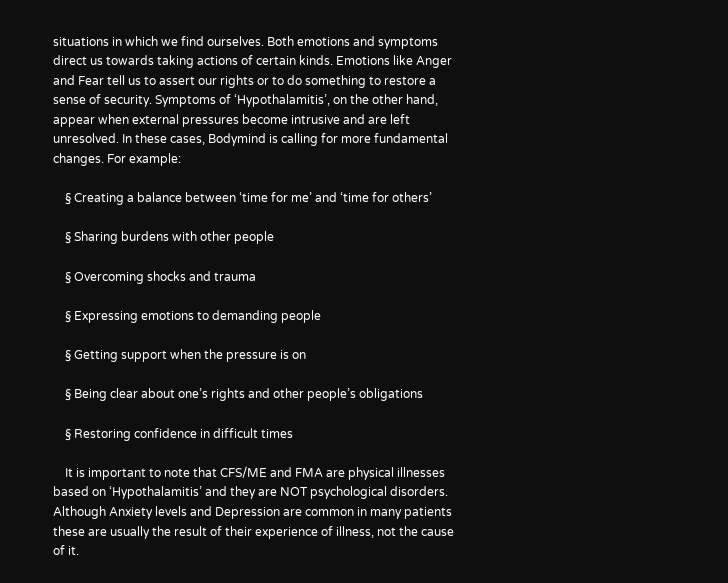situations in which we find ourselves. Both emotions and symptoms direct us towards taking actions of certain kinds. Emotions like Anger and Fear tell us to assert our rights or to do something to restore a sense of security. Symptoms of ‘Hypothalamitis’, on the other hand, appear when external pressures become intrusive and are left unresolved. In these cases, Bodymind is calling for more fundamental changes. For example:

    § Creating a balance between ‘time for me’ and ‘time for others’

    § Sharing burdens with other people

    § Overcoming shocks and trauma

    § Expressing emotions to demanding people

    § Getting support when the pressure is on

    § Being clear about one’s rights and other people’s obligations

    § Restoring confidence in difficult times

    It is important to note that CFS/ME and FMA are physical illnesses based on ‘Hypothalamitis’ and they are NOT psychological disorders. Although Anxiety levels and Depression are common in many patients these are usually the result of their experience of illness, not the cause of it.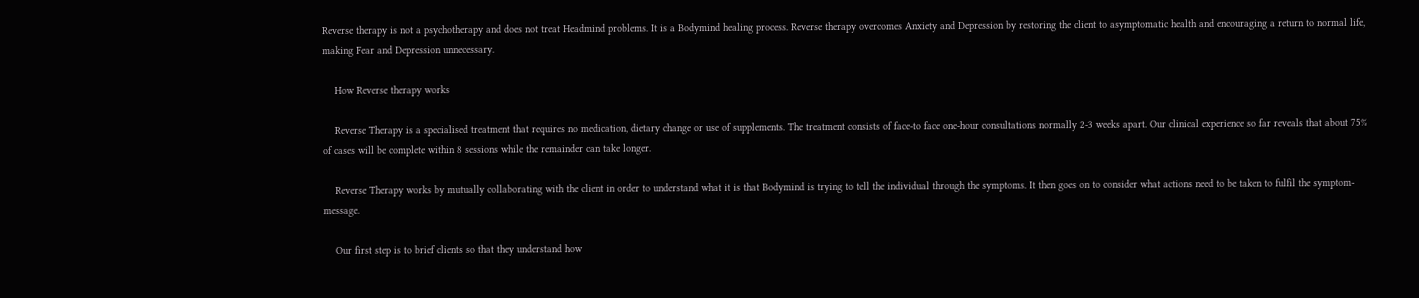Reverse therapy is not a psychotherapy and does not treat Headmind problems. It is a Bodymind healing process. Reverse therapy overcomes Anxiety and Depression by restoring the client to asymptomatic health and encouraging a return to normal life, making Fear and Depression unnecessary.

    How Reverse therapy works

    Reverse Therapy is a specialised treatment that requires no medication, dietary change or use of supplements. The treatment consists of face-to face one-hour consultations normally 2-3 weeks apart. Our clinical experience so far reveals that about 75% of cases will be complete within 8 sessions while the remainder can take longer.

    Reverse Therapy works by mutually collaborating with the client in order to understand what it is that Bodymind is trying to tell the individual through the symptoms. It then goes on to consider what actions need to be taken to fulfil the symptom-message.

    Our first step is to brief clients so that they understand how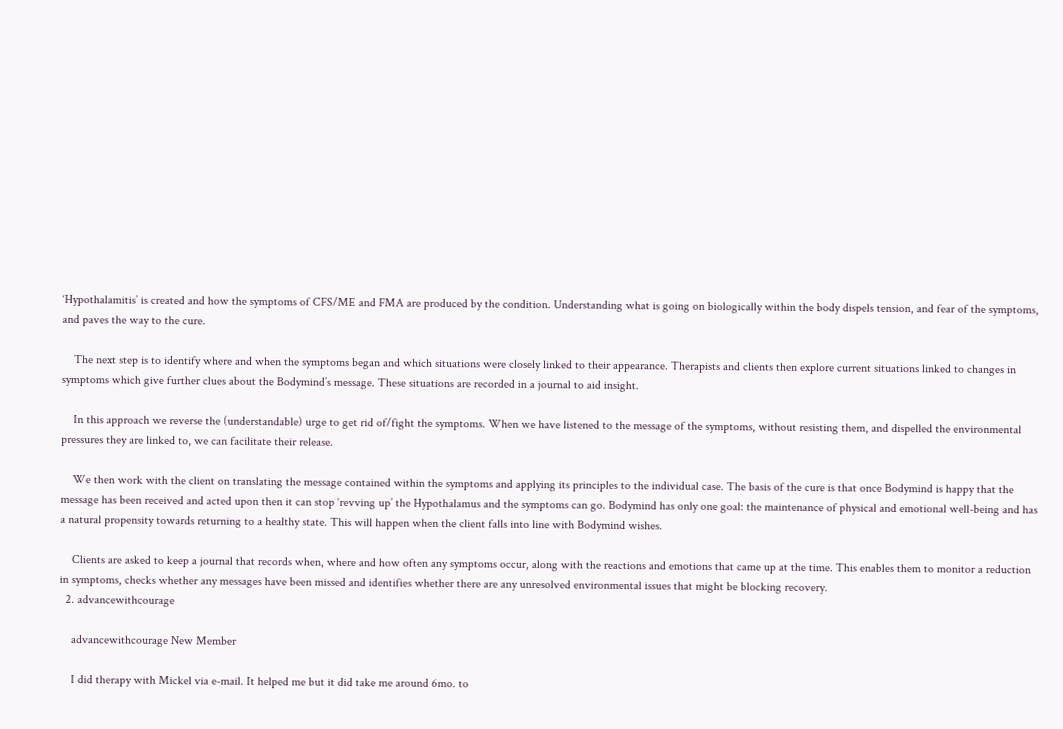‘Hypothalamitis’ is created and how the symptoms of CFS/ME and FMA are produced by the condition. Understanding what is going on biologically within the body dispels tension, and fear of the symptoms, and paves the way to the cure.

    The next step is to identify where and when the symptoms began and which situations were closely linked to their appearance. Therapists and clients then explore current situations linked to changes in symptoms which give further clues about the Bodymind’s message. These situations are recorded in a journal to aid insight.

    In this approach we reverse the (understandable) urge to get rid of/fight the symptoms. When we have listened to the message of the symptoms, without resisting them, and dispelled the environmental pressures they are linked to, we can facilitate their release.

    We then work with the client on translating the message contained within the symptoms and applying its principles to the individual case. The basis of the cure is that once Bodymind is happy that the message has been received and acted upon then it can stop ‘revving up’ the Hypothalamus and the symptoms can go. Bodymind has only one goal: the maintenance of physical and emotional well-being and has a natural propensity towards returning to a healthy state. This will happen when the client falls into line with Bodymind wishes.

    Clients are asked to keep a journal that records when, where and how often any symptoms occur, along with the reactions and emotions that came up at the time. This enables them to monitor a reduction in symptoms, checks whether any messages have been missed and identifies whether there are any unresolved environmental issues that might be blocking recovery.
  2. advancewithcourage

    advancewithcourage New Member

    I did therapy with Mickel via e-mail. It helped me but it did take me around 6mo. to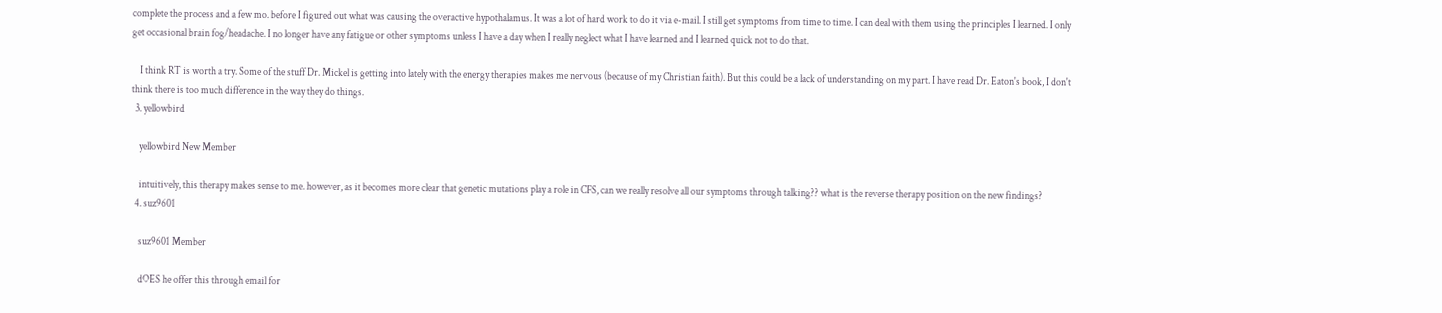complete the process and a few mo. before I figured out what was causing the overactive hypothalamus. It was a lot of hard work to do it via e-mail. I still get symptoms from time to time. I can deal with them using the principles I learned. I only get occasional brain fog/headache. I no longer have any fatigue or other symptoms unless I have a day when I really neglect what I have learned and I learned quick not to do that.

    I think RT is worth a try. Some of the stuff Dr. Mickel is getting into lately with the energy therapies makes me nervous (because of my Christian faith). But this could be a lack of understanding on my part. I have read Dr. Eaton's book, I don't think there is too much difference in the way they do things.
  3. yellowbird

    yellowbird New Member

    intuitively, this therapy makes sense to me. however, as it becomes more clear that genetic mutations play a role in CFS, can we really resolve all our symptoms through talking?? what is the reverse therapy position on the new findings?
  4. suz9601

    suz9601 Member

    dOES he offer this through email for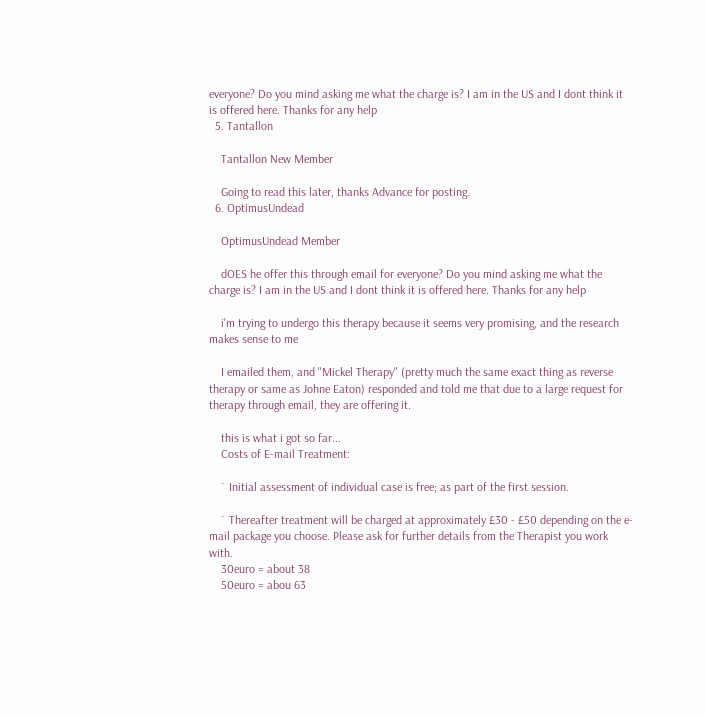everyone? Do you mind asking me what the charge is? I am in the US and I dont think it is offered here. Thanks for any help
  5. Tantallon

    Tantallon New Member

    Going to read this later, thanks Advance for posting.
  6. OptimusUndead

    OptimusUndead Member

    dOES he offer this through email for everyone? Do you mind asking me what the charge is? I am in the US and I dont think it is offered here. Thanks for any help

    i'm trying to undergo this therapy because it seems very promising, and the research makes sense to me

    I emailed them, and "Mickel Therapy" (pretty much the same exact thing as reverse therapy or same as Johne Eaton) responded and told me that due to a large request for therapy through email, they are offering it.

    this is what i got so far...
    Costs of E-mail Treatment:

    ¨ Initial assessment of individual case is free; as part of the first session.

    ¨ Thereafter treatment will be charged at approximately £30 - £50 depending on the e-mail package you choose. Please ask for further details from the Therapist you work with.
    30euro = about 38
    50euro = abou 63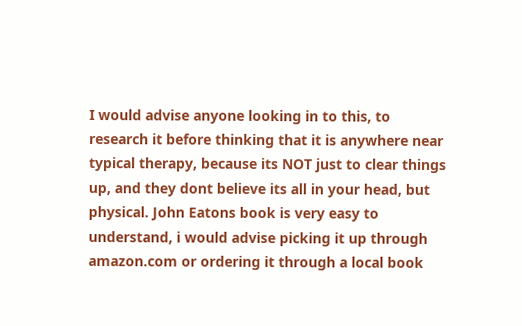I would advise anyone looking in to this, to research it before thinking that it is anywhere near typical therapy, because its NOT just to clear things up, and they dont believe its all in your head, but physical. John Eatons book is very easy to understand, i would advise picking it up through amazon.com or ordering it through a local book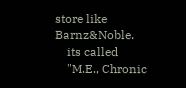store like Barnz&Noble.
    its called
    "M.E., Chronic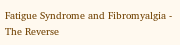Fatigue Syndrome and Fibromyalgia - The Reverse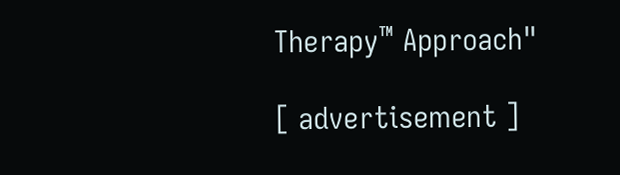Therapy™ Approach"

[ advertisement ]